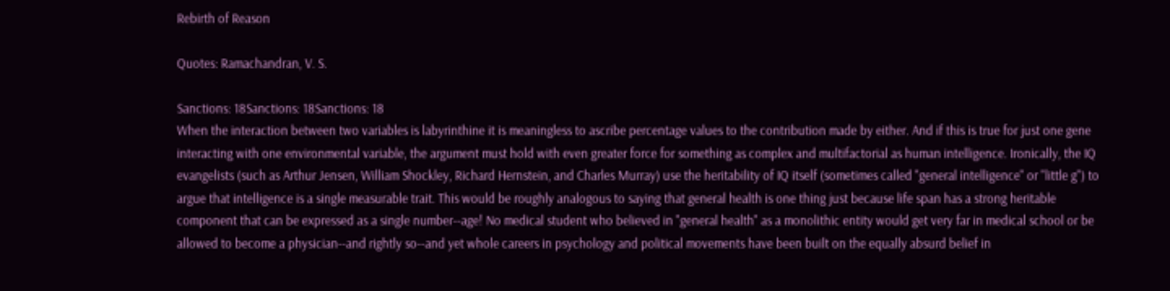Rebirth of Reason

Quotes: Ramachandran, V. S.

Sanctions: 18Sanctions: 18Sanctions: 18
When the interaction between two variables is labyrinthine it is meaningless to ascribe percentage values to the contribution made by either. And if this is true for just one gene interacting with one environmental variable, the argument must hold with even greater force for something as complex and multifactorial as human intelligence. Ironically, the IQ evangelists (such as Arthur Jensen, William Shockley, Richard Hernstein, and Charles Murray) use the heritability of IQ itself (sometimes called "general intelligence" or "little g") to argue that intelligence is a single measurable trait. This would be roughly analogous to saying that general health is one thing just because life span has a strong heritable component that can be expressed as a single number--age! No medical student who believed in "general health" as a monolithic entity would get very far in medical school or be allowed to become a physician--and rightly so--and yet whole careers in psychology and political movements have been built on the equally absurd belief in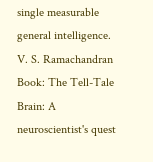single measurable general intelligence.
V. S. Ramachandran
Book: The Tell-Tale Brain: A neuroscientist's quest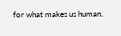for what makes us human.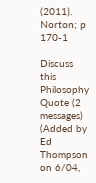(2011). Norton; p 170-1

Discuss this Philosophy Quote (2 messages)
(Added by Ed Thompson on 6/04,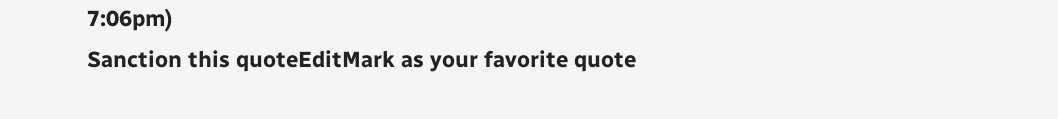7:06pm)
Sanction this quoteEditMark as your favorite quote